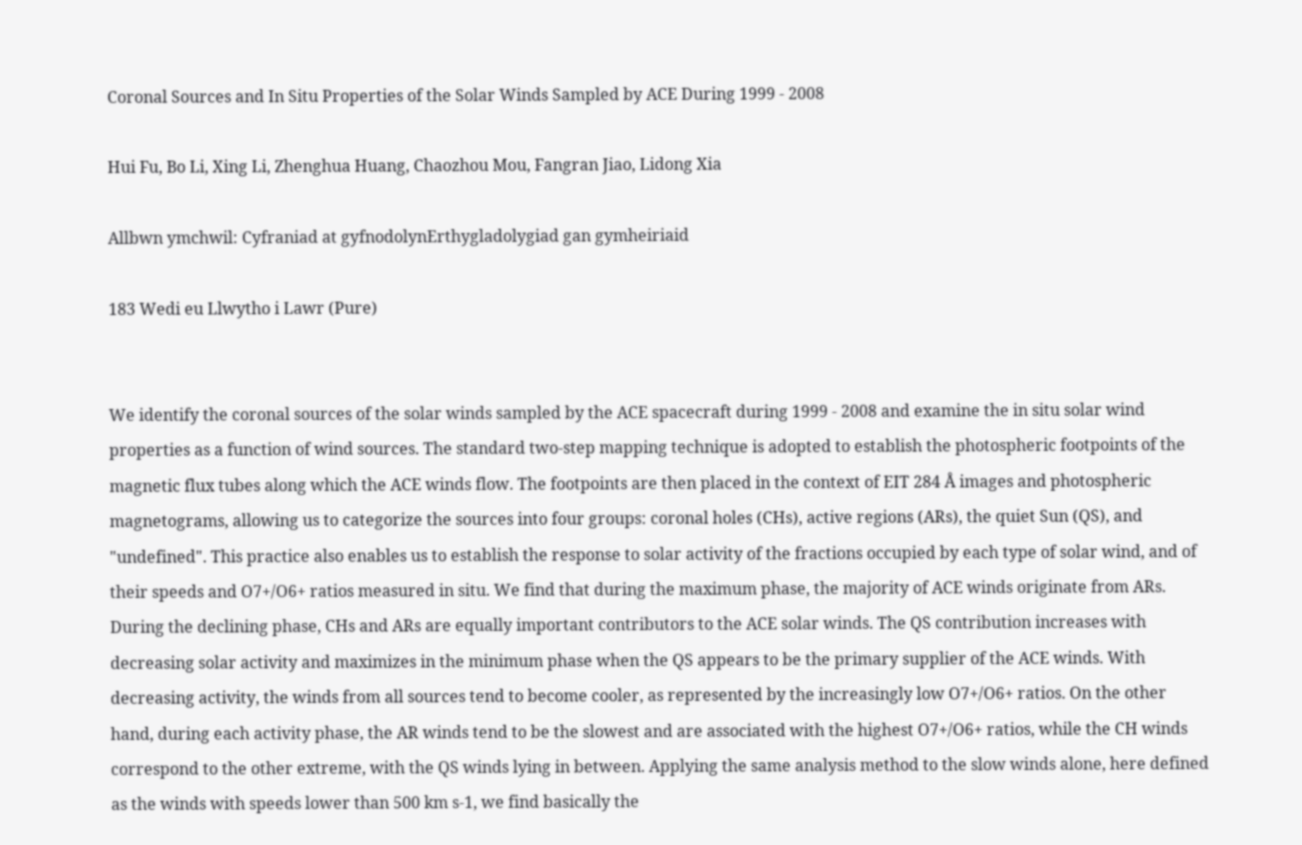Coronal Sources and In Situ Properties of the Solar Winds Sampled by ACE During 1999 - 2008

Hui Fu, Bo Li, Xing Li, Zhenghua Huang, Chaozhou Mou, Fangran Jiao, Lidong Xia

Allbwn ymchwil: Cyfraniad at gyfnodolynErthygladolygiad gan gymheiriaid

183 Wedi eu Llwytho i Lawr (Pure)


We identify the coronal sources of the solar winds sampled by the ACE spacecraft during 1999 - 2008 and examine the in situ solar wind properties as a function of wind sources. The standard two-step mapping technique is adopted to establish the photospheric footpoints of the magnetic flux tubes along which the ACE winds flow. The footpoints are then placed in the context of EIT 284 Å images and photospheric magnetograms, allowing us to categorize the sources into four groups: coronal holes (CHs), active regions (ARs), the quiet Sun (QS), and "undefined". This practice also enables us to establish the response to solar activity of the fractions occupied by each type of solar wind, and of their speeds and O7+/O6+ ratios measured in situ. We find that during the maximum phase, the majority of ACE winds originate from ARs. During the declining phase, CHs and ARs are equally important contributors to the ACE solar winds. The QS contribution increases with decreasing solar activity and maximizes in the minimum phase when the QS appears to be the primary supplier of the ACE winds. With decreasing activity, the winds from all sources tend to become cooler, as represented by the increasingly low O7+/O6+ ratios. On the other hand, during each activity phase, the AR winds tend to be the slowest and are associated with the highest O7+/O6+ ratios, while the CH winds correspond to the other extreme, with the QS winds lying in between. Applying the same analysis method to the slow winds alone, here defined as the winds with speeds lower than 500 km s-1, we find basically the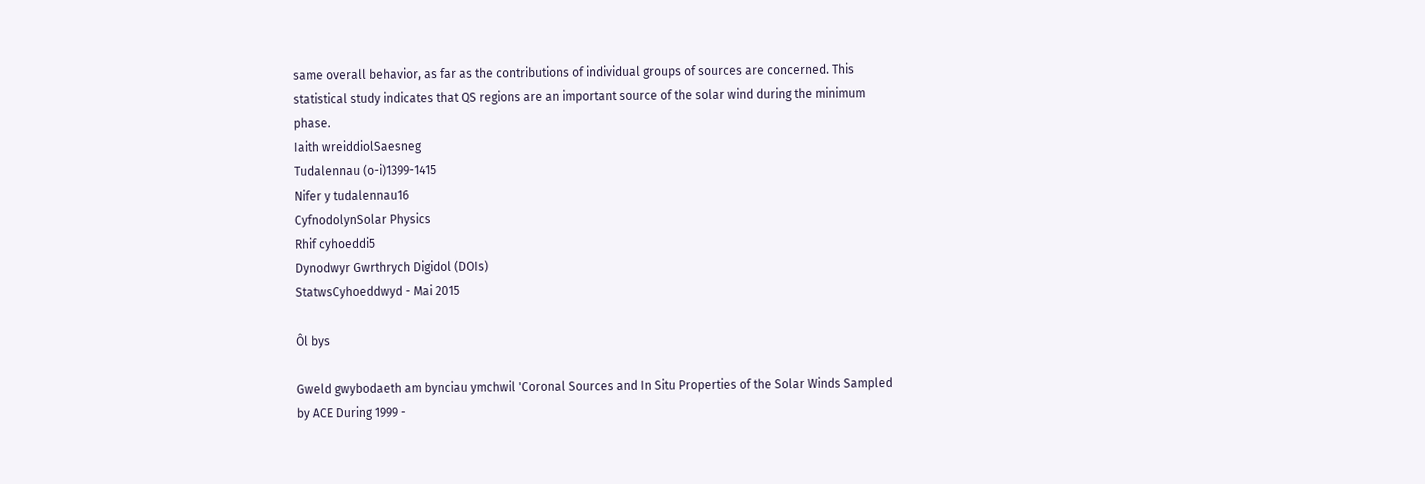same overall behavior, as far as the contributions of individual groups of sources are concerned. This statistical study indicates that QS regions are an important source of the solar wind during the minimum phase.
Iaith wreiddiolSaesneg
Tudalennau (o-i)1399-1415
Nifer y tudalennau16
CyfnodolynSolar Physics
Rhif cyhoeddi5
Dynodwyr Gwrthrych Digidol (DOIs)
StatwsCyhoeddwyd - Mai 2015

Ôl bys

Gweld gwybodaeth am bynciau ymchwil 'Coronal Sources and In Situ Properties of the Solar Winds Sampled by ACE During 1999 -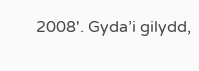2008'. Gyda’i gilydd,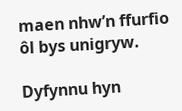maen nhw’n ffurfio ôl bys unigryw.

Dyfynnu hyn